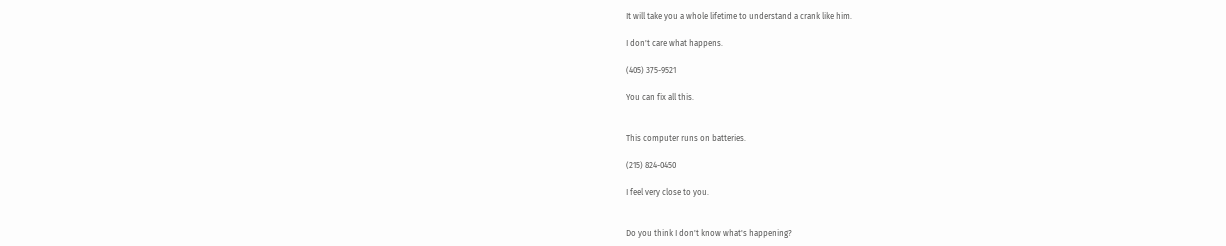It will take you a whole lifetime to understand a crank like him.

I don't care what happens.

(405) 375-9521

You can fix all this.


This computer runs on batteries.

(215) 824-0450

I feel very close to you.


Do you think I don't know what's happening?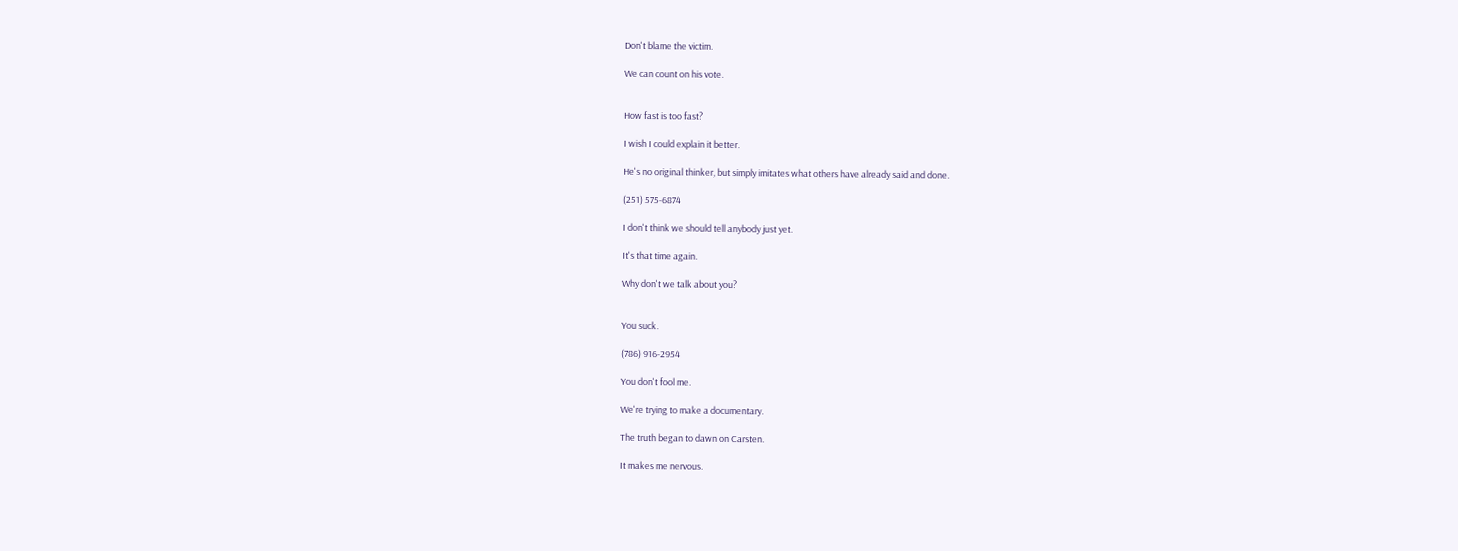Don't blame the victim.

We can count on his vote.


How fast is too fast?

I wish I could explain it better.

He's no original thinker, but simply imitates what others have already said and done.

(251) 575-6874

I don't think we should tell anybody just yet.

It's that time again.

Why don't we talk about you?


You suck.

(786) 916-2954

You don't fool me.

We're trying to make a documentary.

The truth began to dawn on Carsten.

It makes me nervous.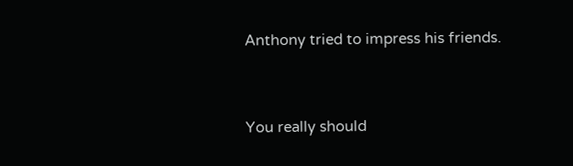Anthony tried to impress his friends.


You really should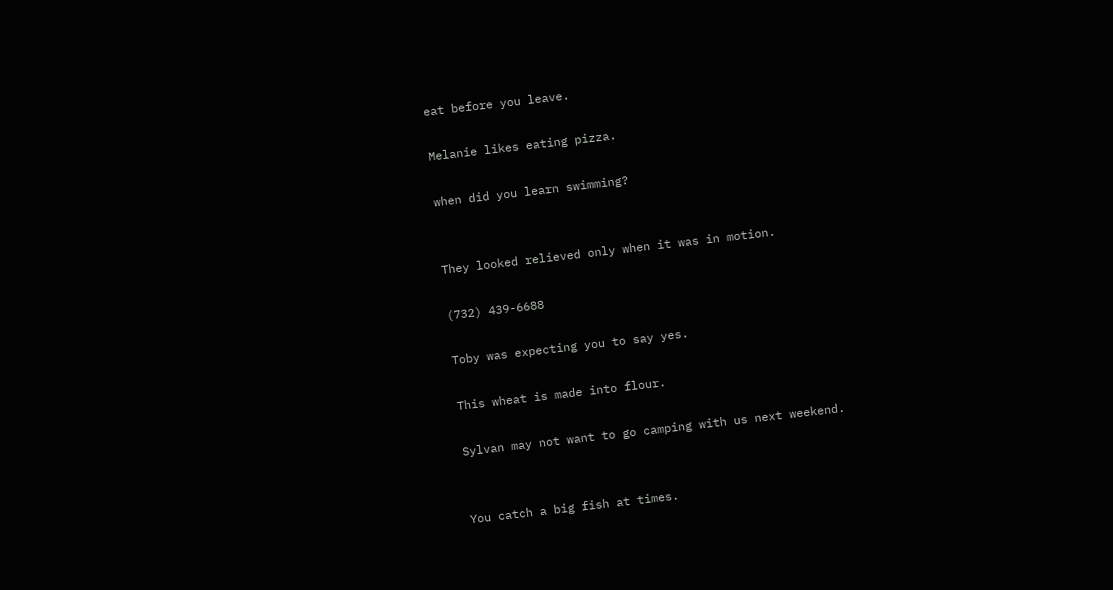eat before you leave.

Melanie likes eating pizza.

when did you learn swimming?


They looked relieved only when it was in motion.

(732) 439-6688

Toby was expecting you to say yes.

This wheat is made into flour.

Sylvan may not want to go camping with us next weekend.


You catch a big fish at times.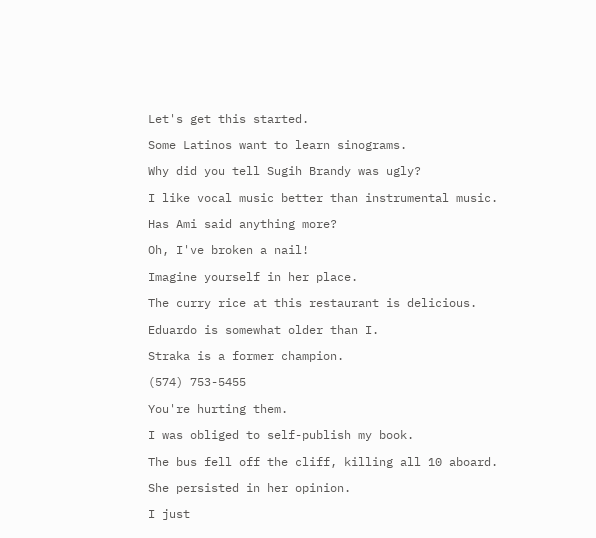Let's get this started.

Some Latinos want to learn sinograms.

Why did you tell Sugih Brandy was ugly?

I like vocal music better than instrumental music.

Has Ami said anything more?

Oh, I've broken a nail!

Imagine yourself in her place.

The curry rice at this restaurant is delicious.

Eduardo is somewhat older than I.

Straka is a former champion.

(574) 753-5455

You're hurting them.

I was obliged to self-publish my book.

The bus fell off the cliff, killing all 10 aboard.

She persisted in her opinion.

I just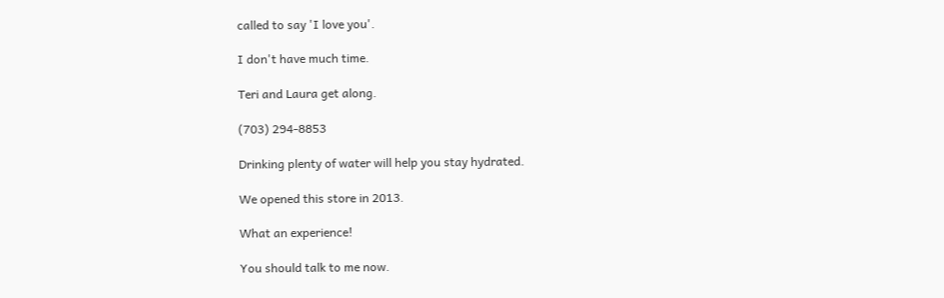called to say 'I love you'.

I don't have much time.

Teri and Laura get along.

(703) 294-8853

Drinking plenty of water will help you stay hydrated.

We opened this store in 2013.

What an experience!

You should talk to me now.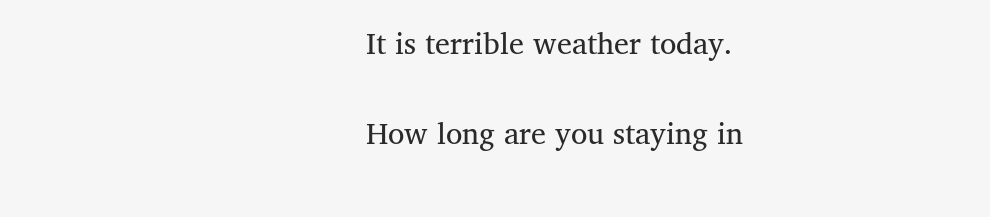It is terrible weather today.

How long are you staying in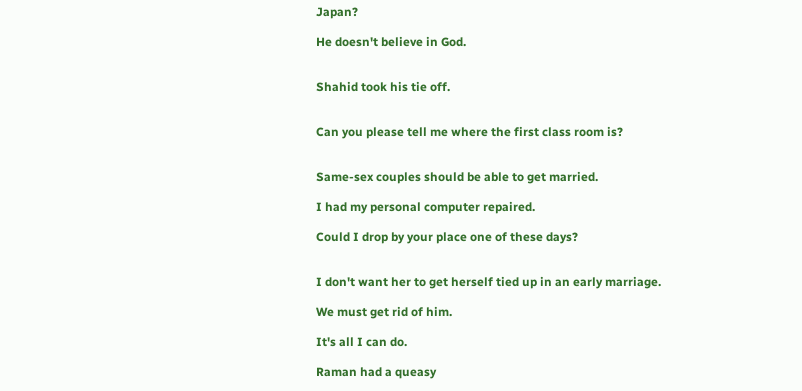Japan?

He doesn't believe in God.


Shahid took his tie off.


Can you please tell me where the first class room is?


Same-sex couples should be able to get married.

I had my personal computer repaired.

Could I drop by your place one of these days?


I don't want her to get herself tied up in an early marriage.

We must get rid of him.

It's all I can do.

Raman had a queasy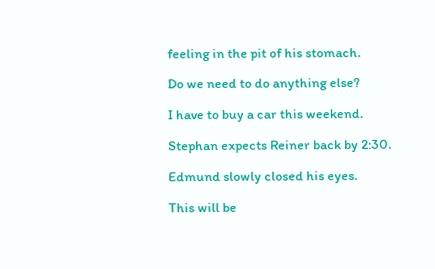feeling in the pit of his stomach.

Do we need to do anything else?

I have to buy a car this weekend.

Stephan expects Reiner back by 2:30.

Edmund slowly closed his eyes.

This will be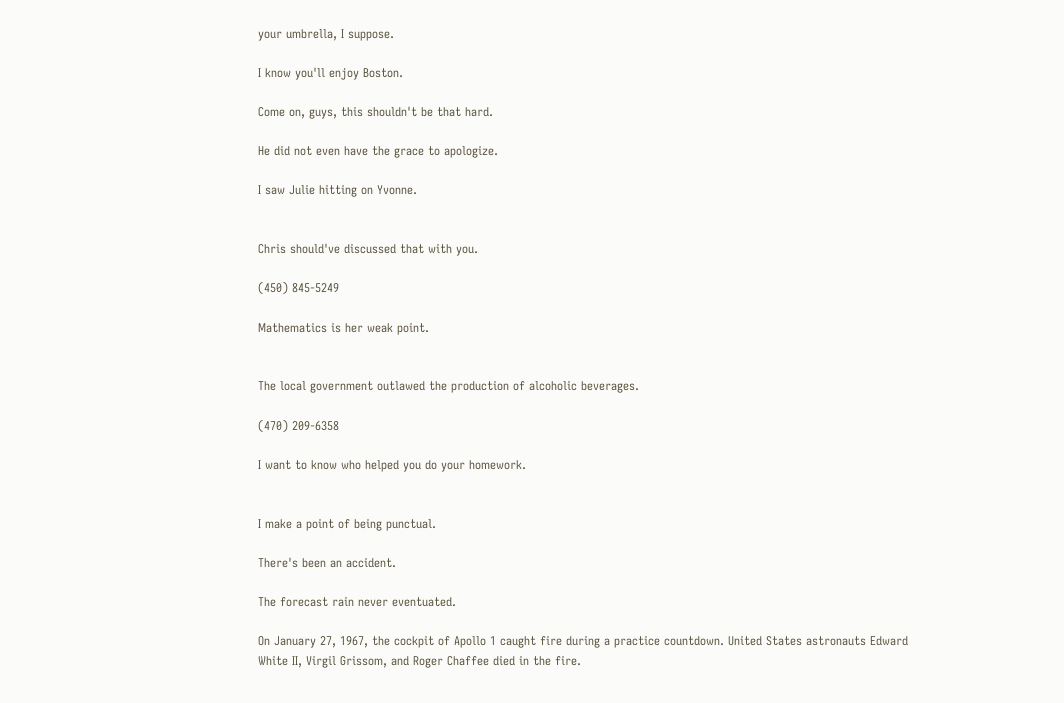your umbrella, I suppose.

I know you'll enjoy Boston.

Come on, guys, this shouldn't be that hard.

He did not even have the grace to apologize.

I saw Julie hitting on Yvonne.


Chris should've discussed that with you.

(450) 845-5249

Mathematics is her weak point.


The local government outlawed the production of alcoholic beverages.

(470) 209-6358

I want to know who helped you do your homework.


I make a point of being punctual.

There's been an accident.

The forecast rain never eventuated.

On January 27, 1967, the cockpit of Apollo 1 caught fire during a practice countdown. United States astronauts Edward White II, Virgil Grissom, and Roger Chaffee died in the fire.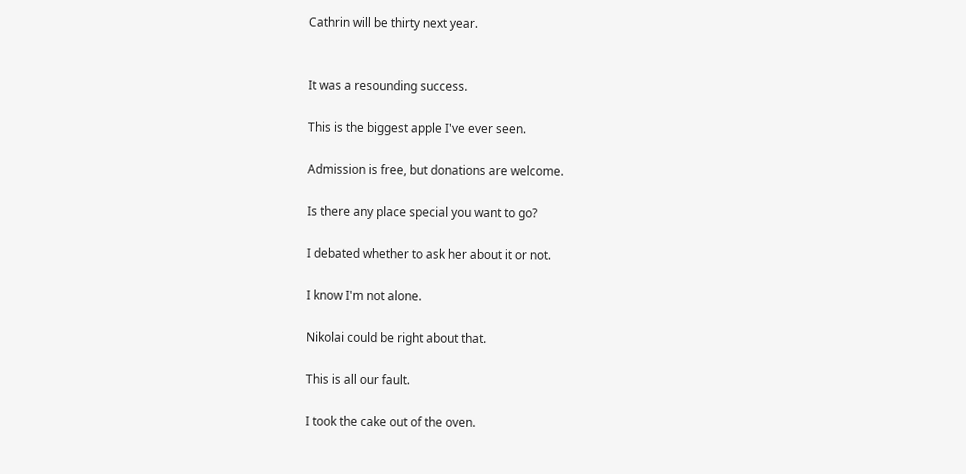Cathrin will be thirty next year.


It was a resounding success.

This is the biggest apple I've ever seen.

Admission is free, but donations are welcome.

Is there any place special you want to go?

I debated whether to ask her about it or not.

I know I'm not alone.

Nikolai could be right about that.

This is all our fault.

I took the cake out of the oven.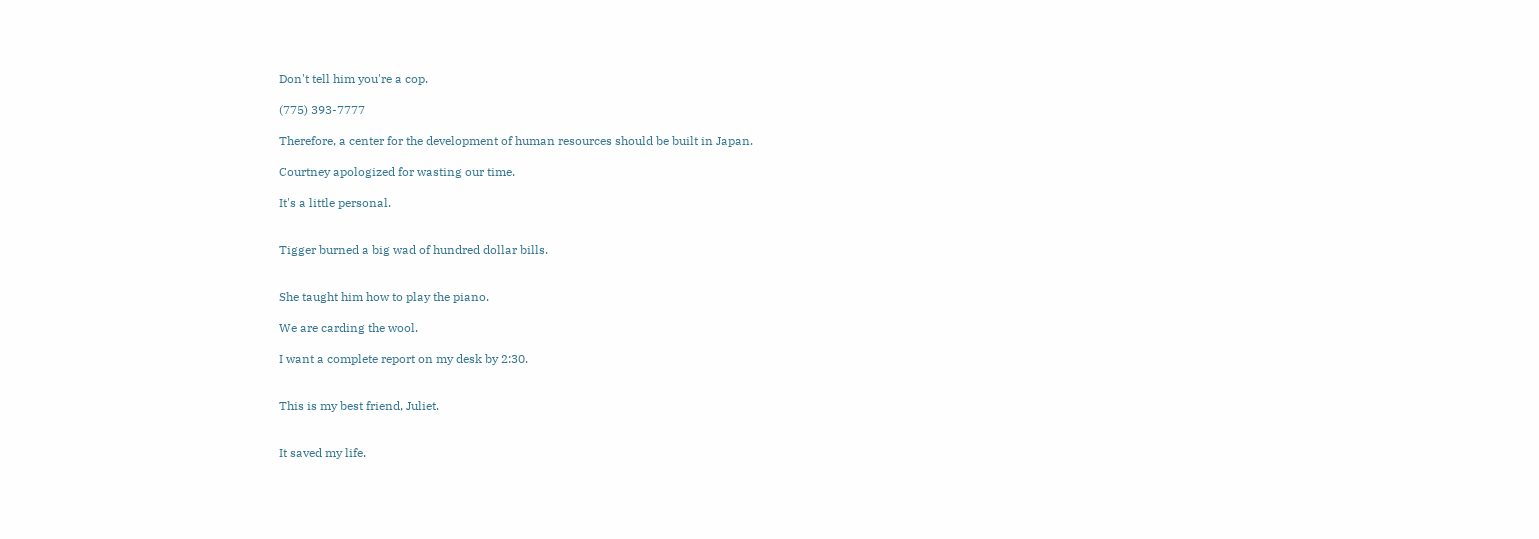Don't tell him you're a cop.

(775) 393-7777

Therefore, a center for the development of human resources should be built in Japan.

Courtney apologized for wasting our time.

It's a little personal.


Tigger burned a big wad of hundred dollar bills.


She taught him how to play the piano.

We are carding the wool.

I want a complete report on my desk by 2:30.


This is my best friend, Juliet.


It saved my life.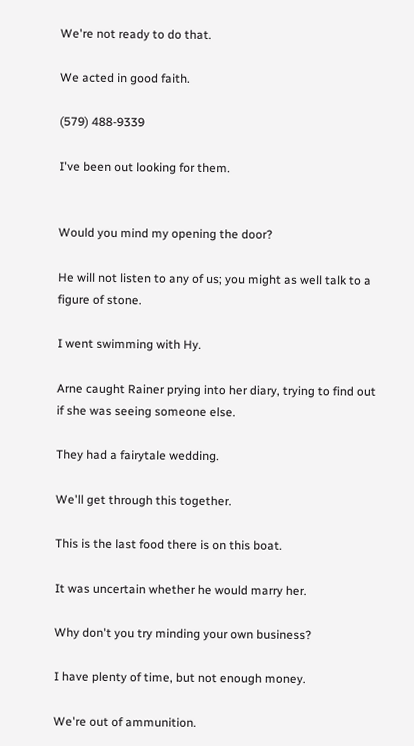We're not ready to do that.

We acted in good faith.

(579) 488-9339

I've been out looking for them.


Would you mind my opening the door?

He will not listen to any of us; you might as well talk to a figure of stone.

I went swimming with Hy.

Arne caught Rainer prying into her diary, trying to find out if she was seeing someone else.

They had a fairytale wedding.

We'll get through this together.

This is the last food there is on this boat.

It was uncertain whether he would marry her.

Why don't you try minding your own business?

I have plenty of time, but not enough money.

We're out of ammunition.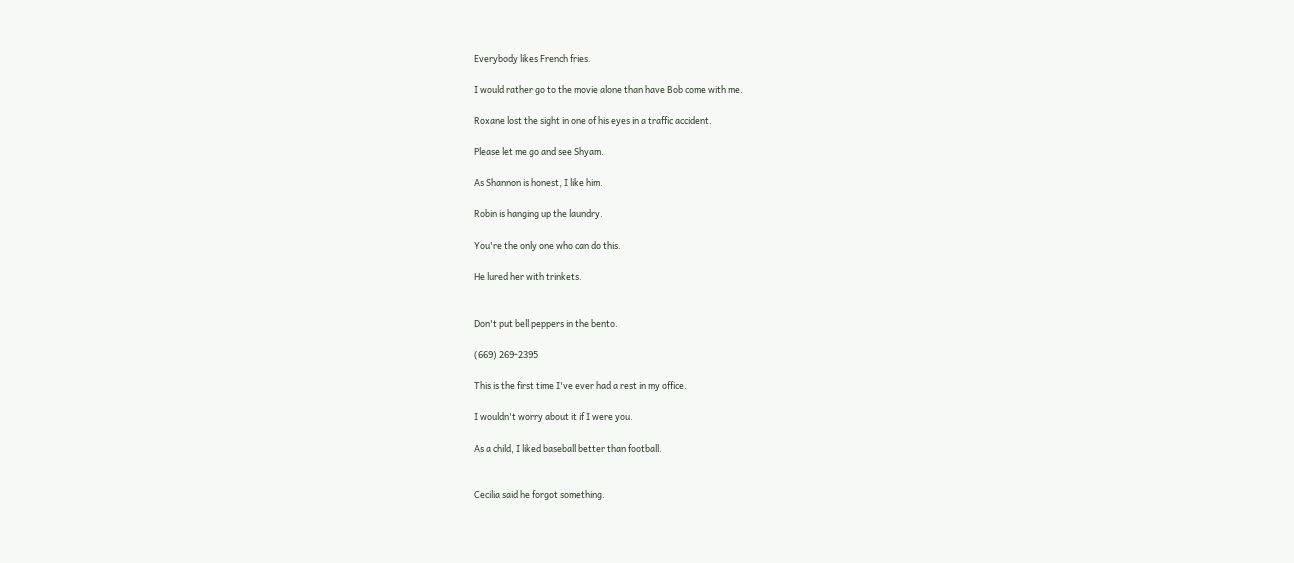Everybody likes French fries.

I would rather go to the movie alone than have Bob come with me.

Roxane lost the sight in one of his eyes in a traffic accident.

Please let me go and see Shyam.

As Shannon is honest, I like him.

Robin is hanging up the laundry.

You're the only one who can do this.

He lured her with trinkets.


Don't put bell peppers in the bento.

(669) 269-2395

This is the first time I've ever had a rest in my office.

I wouldn't worry about it if I were you.

As a child, I liked baseball better than football.


Cecilia said he forgot something.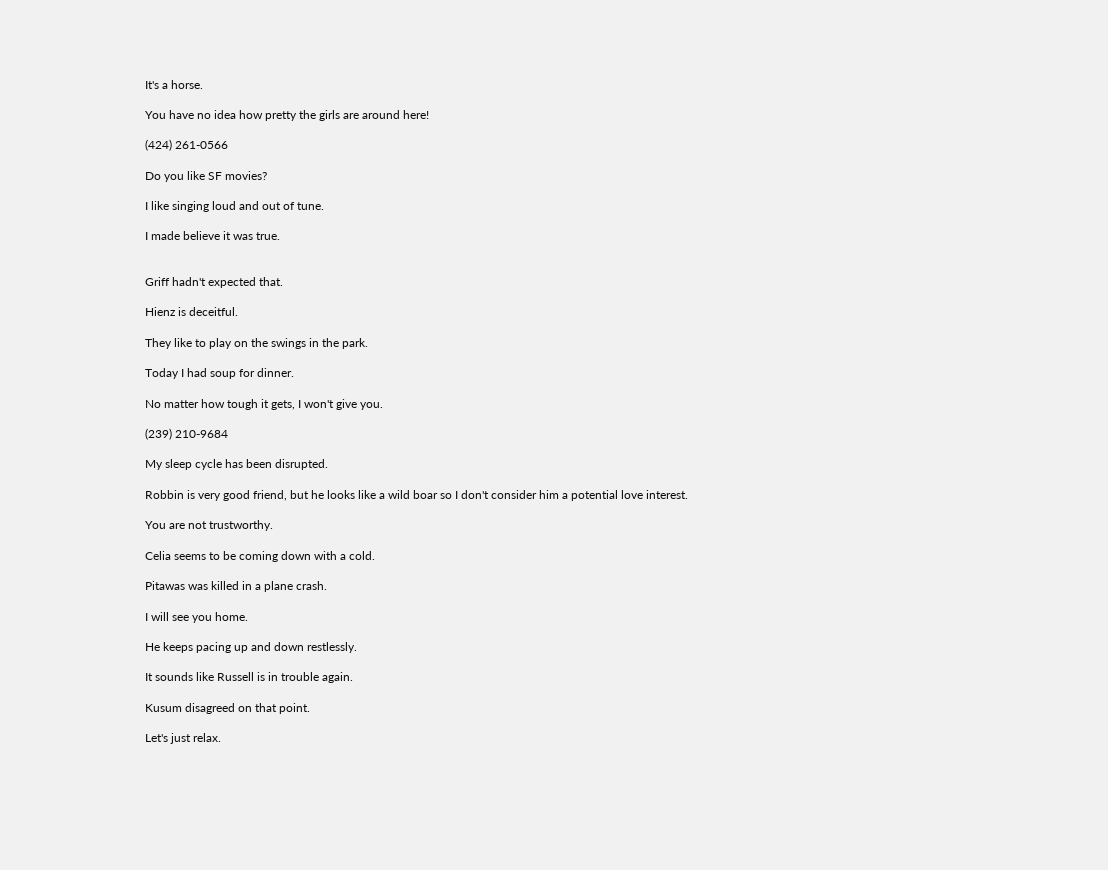It's a horse.

You have no idea how pretty the girls are around here!

(424) 261-0566

Do you like SF movies?

I like singing loud and out of tune.

I made believe it was true.


Griff hadn't expected that.

Hienz is deceitful.

They like to play on the swings in the park.

Today I had soup for dinner.

No matter how tough it gets, I won't give you.

(239) 210-9684

My sleep cycle has been disrupted.

Robbin is very good friend, but he looks like a wild boar so I don't consider him a potential love interest.

You are not trustworthy.

Celia seems to be coming down with a cold.

Pitawas was killed in a plane crash.

I will see you home.

He keeps pacing up and down restlessly.

It sounds like Russell is in trouble again.

Kusum disagreed on that point.

Let's just relax.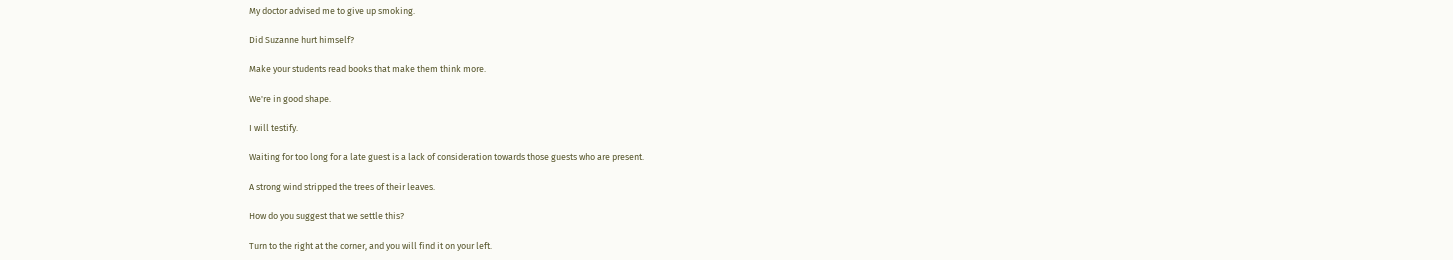My doctor advised me to give up smoking.

Did Suzanne hurt himself?

Make your students read books that make them think more.

We're in good shape.

I will testify.

Waiting for too long for a late guest is a lack of consideration towards those guests who are present.

A strong wind stripped the trees of their leaves.

How do you suggest that we settle this?

Turn to the right at the corner, and you will find it on your left.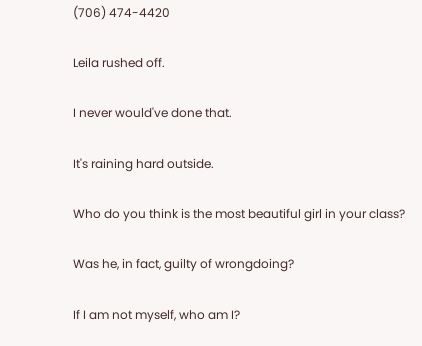(706) 474-4420

Leila rushed off.

I never would've done that.

It's raining hard outside.

Who do you think is the most beautiful girl in your class?

Was he, in fact, guilty of wrongdoing?

If I am not myself, who am I?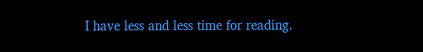I have less and less time for reading.